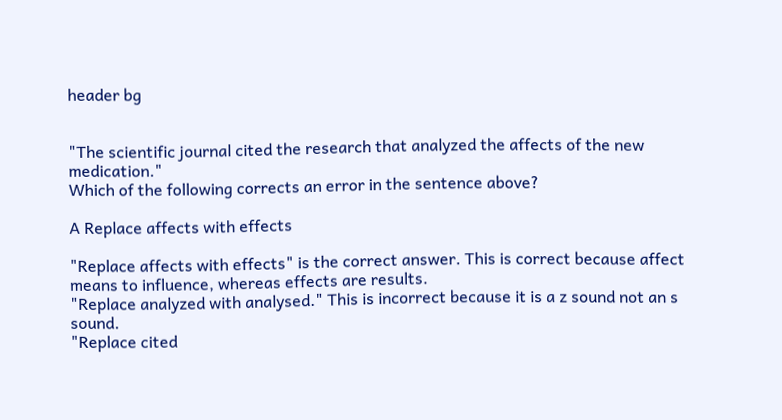header bg


"The scientific journal cited the research that analyzed the affects of the new medication."
Which of the following corrects an error in the sentence above?

A Replace affects with effects

"Replace affects with effects" is the correct answer. This is correct because affect means to influence, whereas effects are results.
"Replace analyzed with analysed." This is incorrect because it is a z sound not an s sound.
"Replace cited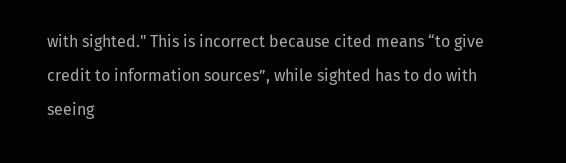with sighted." This is incorrect because cited means “to give credit to information sources”, while sighted has to do with seeing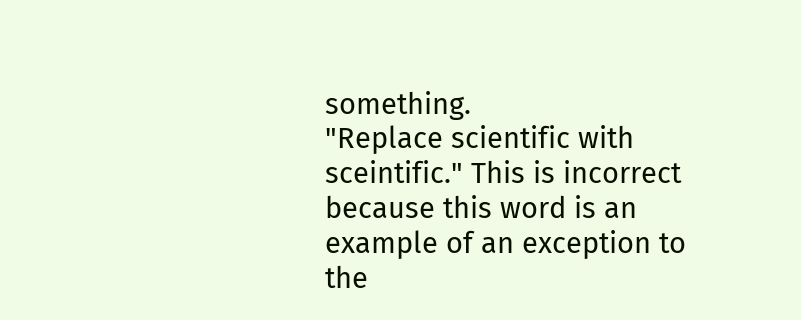something.
"Replace scientific with sceintific." This is incorrect because this word is an example of an exception to the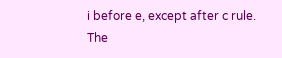i before e, except after c rule. The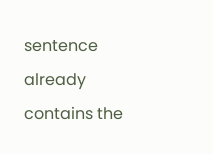sentence already contains the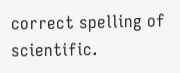correct spelling of scientific.